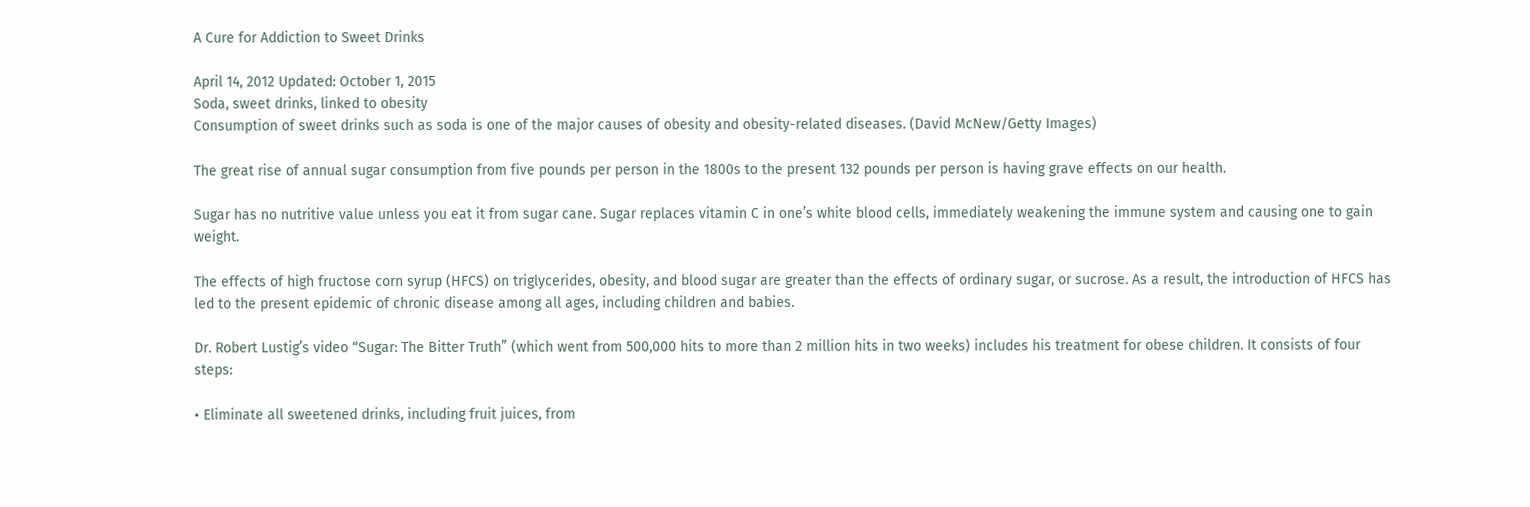A Cure for Addiction to Sweet Drinks

April 14, 2012 Updated: October 1, 2015
Soda, sweet drinks, linked to obesity
Consumption of sweet drinks such as soda is one of the major causes of obesity and obesity-related diseases. (David McNew/Getty Images)

The great rise of annual sugar consumption from five pounds per person in the 1800s to the present 132 pounds per person is having grave effects on our health.

Sugar has no nutritive value unless you eat it from sugar cane. Sugar replaces vitamin C in one’s white blood cells, immediately weakening the immune system and causing one to gain weight.

The effects of high fructose corn syrup (HFCS) on triglycerides, obesity, and blood sugar are greater than the effects of ordinary sugar, or sucrose. As a result, the introduction of HFCS has led to the present epidemic of chronic disease among all ages, including children and babies.

Dr. Robert Lustig’s video “Sugar: The Bitter Truth” (which went from 500,000 hits to more than 2 million hits in two weeks) includes his treatment for obese children. It consists of four steps:

• Eliminate all sweetened drinks, including fruit juices, from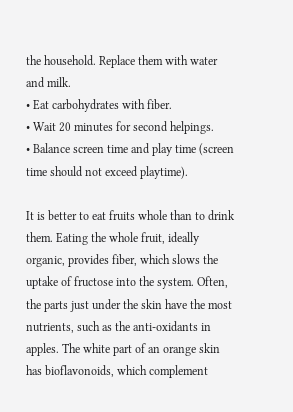the household. Replace them with water and milk.
• Eat carbohydrates with fiber.
• Wait 20 minutes for second helpings.
• Balance screen time and play time (screen time should not exceed playtime).

It is better to eat fruits whole than to drink them. Eating the whole fruit, ideally organic, provides fiber, which slows the uptake of fructose into the system. Often, the parts just under the skin have the most nutrients, such as the anti-oxidants in apples. The white part of an orange skin has bioflavonoids, which complement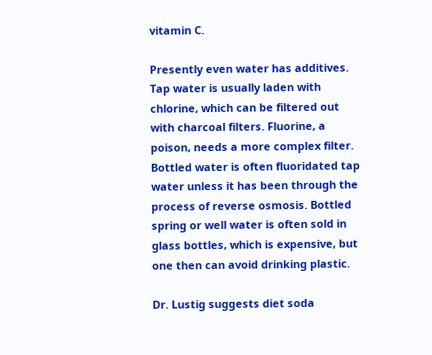vitamin C.

Presently even water has additives. Tap water is usually laden with chlorine, which can be filtered out with charcoal filters. Fluorine, a poison, needs a more complex filter. Bottled water is often fluoridated tap water unless it has been through the process of reverse osmosis. Bottled spring or well water is often sold in glass bottles, which is expensive, but one then can avoid drinking plastic.

Dr. Lustig suggests diet soda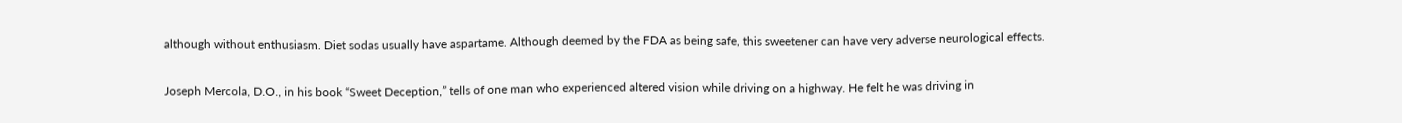although without enthusiasm. Diet sodas usually have aspartame. Although deemed by the FDA as being safe, this sweetener can have very adverse neurological effects.

Joseph Mercola, D.O., in his book “Sweet Deception,” tells of one man who experienced altered vision while driving on a highway. He felt he was driving in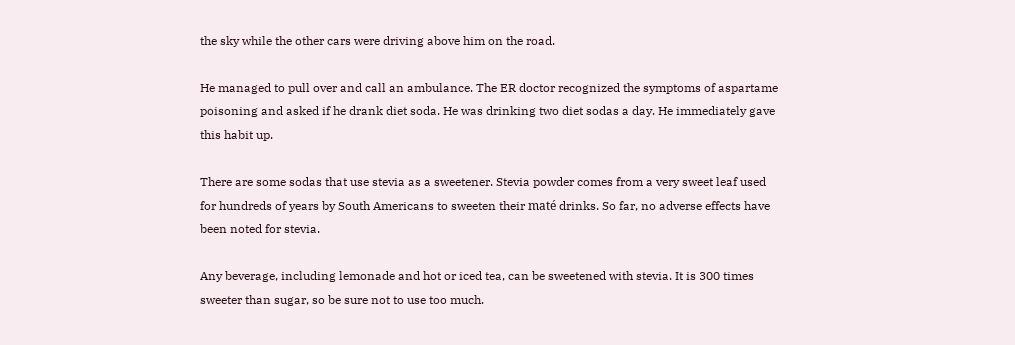the sky while the other cars were driving above him on the road.

He managed to pull over and call an ambulance. The ER doctor recognized the symptoms of aspartame poisoning and asked if he drank diet soda. He was drinking two diet sodas a day. He immediately gave this habit up.

There are some sodas that use stevia as a sweetener. Stevia powder comes from a very sweet leaf used for hundreds of years by South Americans to sweeten their maté drinks. So far, no adverse effects have been noted for stevia.

Any beverage, including lemonade and hot or iced tea, can be sweetened with stevia. It is 300 times sweeter than sugar, so be sure not to use too much.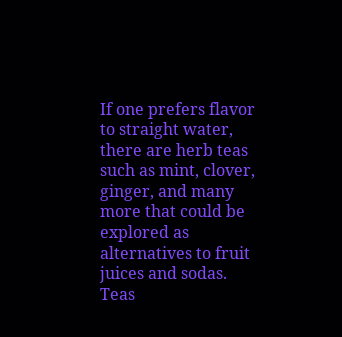If one prefers flavor to straight water, there are herb teas such as mint, clover, ginger, and many more that could be explored as alternatives to fruit juices and sodas. Teas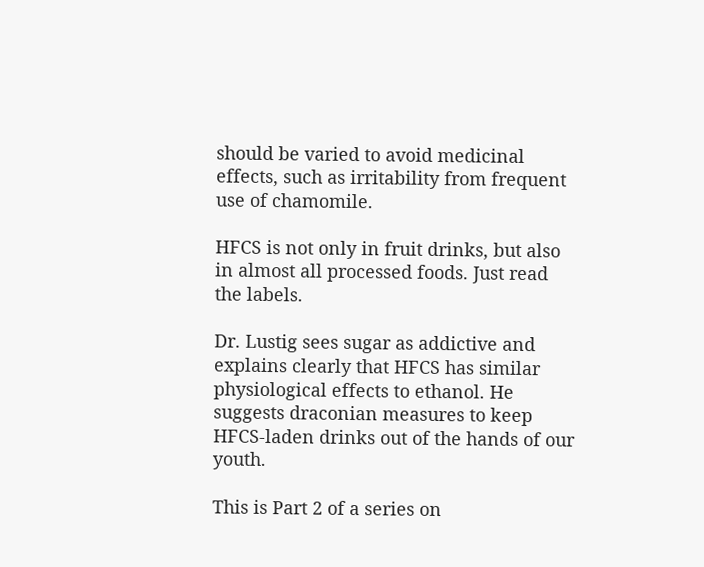should be varied to avoid medicinal effects, such as irritability from frequent use of chamomile.

HFCS is not only in fruit drinks, but also in almost all processed foods. Just read the labels.

Dr. Lustig sees sugar as addictive and explains clearly that HFCS has similar physiological effects to ethanol. He suggests draconian measures to keep HFCS-laden drinks out of the hands of our youth.

This is Part 2 of a series on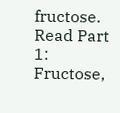fructose. Read Part 1: Fructose,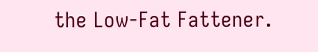the Low-Fat Fattener.